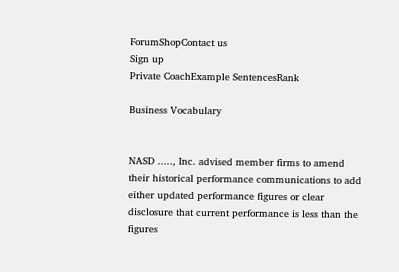ForumShopContact us
Sign up
Private CoachExample SentencesRank

Business Vocabulary


NASD ....., Inc. advised member firms to amend their historical performance communications to add either updated performance figures or clear disclosure that current performance is less than the figures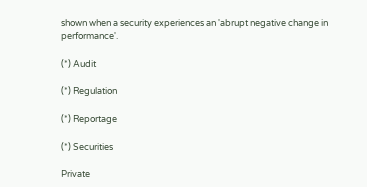shown when a security experiences an 'abrupt negative change in performance'.

(*) Audit

(*) Regulation

(*) Reportage

(*) Securities

Private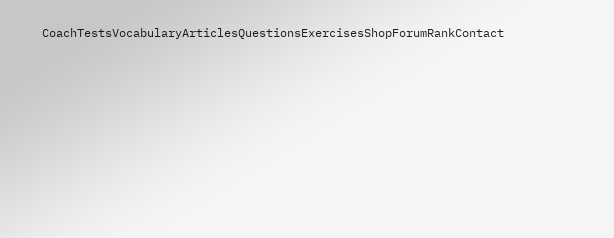CoachTestsVocabularyArticlesQuestionsExercisesShopForumRankContact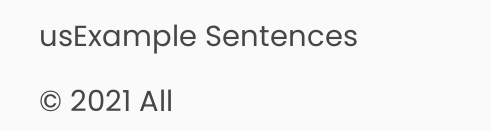usExample Sentences

© 2021 All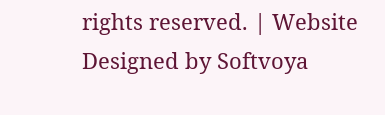rights reserved. | Website Designed by Softvoya